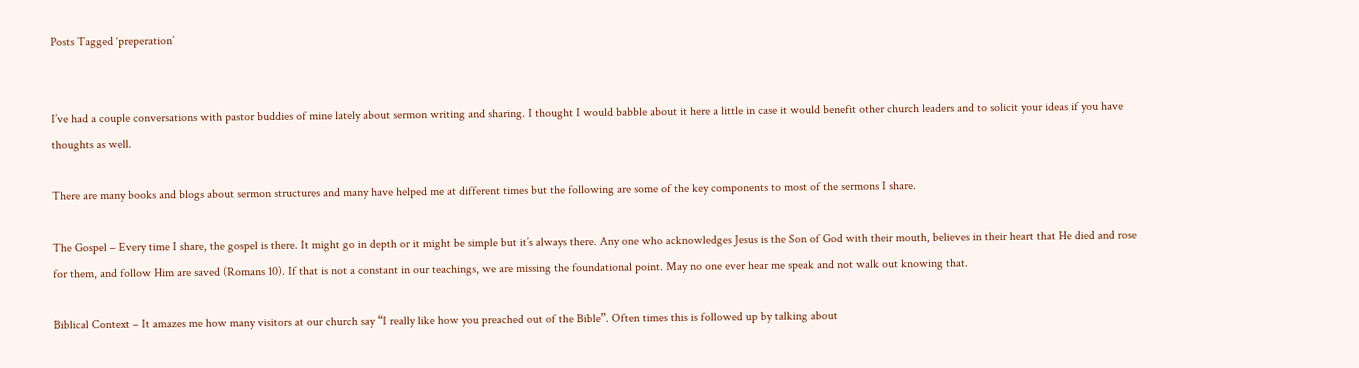Posts Tagged ‘preperation’


I’ve had a couple conversations with pastor buddies of mine lately about sermon writing and sharing. I thought I would babble about it here a little in case it would benefit other church leaders and to solicit your ideas if you have thoughts as well.

There are many books and blogs about sermon structures and many have helped me at different times but the following are some of the key components to most of the sermons I share.

The Gospel – Every time I share, the gospel is there. It might go in depth or it might be simple but it’s always there. Any one who acknowledges Jesus is the Son of God with their mouth, believes in their heart that He died and rose for them, and follow Him are saved (Romans 10). If that is not a constant in our teachings, we are missing the foundational point. May no one ever hear me speak and not walk out knowing that.

Biblical Context – It amazes me how many visitors at our church say “I really like how you preached out of the Bible”. Often times this is followed up by talking about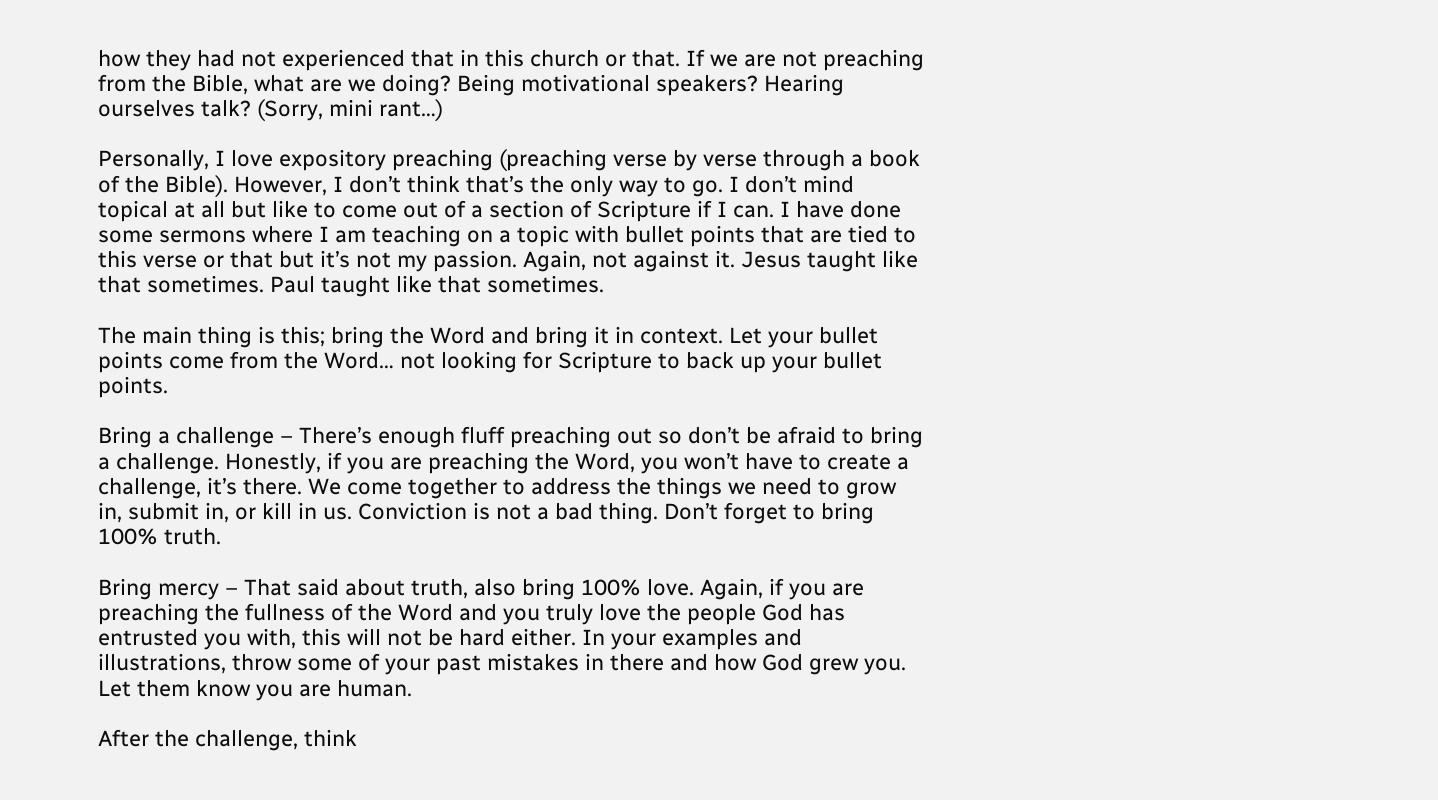how they had not experienced that in this church or that. If we are not preaching from the Bible, what are we doing? Being motivational speakers? Hearing ourselves talk? (Sorry, mini rant…)

Personally, I love expository preaching (preaching verse by verse through a book of the Bible). However, I don’t think that’s the only way to go. I don’t mind topical at all but like to come out of a section of Scripture if I can. I have done some sermons where I am teaching on a topic with bullet points that are tied to this verse or that but it’s not my passion. Again, not against it. Jesus taught like that sometimes. Paul taught like that sometimes.

The main thing is this; bring the Word and bring it in context. Let your bullet points come from the Word… not looking for Scripture to back up your bullet points.

Bring a challenge – There’s enough fluff preaching out so don’t be afraid to bring a challenge. Honestly, if you are preaching the Word, you won’t have to create a challenge, it’s there. We come together to address the things we need to grow in, submit in, or kill in us. Conviction is not a bad thing. Don’t forget to bring 100% truth.

Bring mercy – That said about truth, also bring 100% love. Again, if you are preaching the fullness of the Word and you truly love the people God has entrusted you with, this will not be hard either. In your examples and illustrations, throw some of your past mistakes in there and how God grew you. Let them know you are human.

After the challenge, think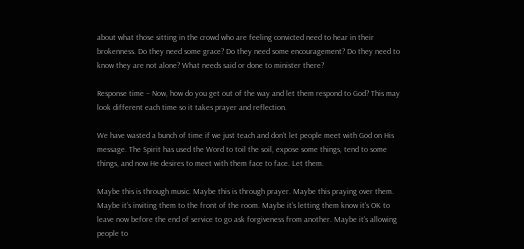about what those sitting in the crowd who are feeling convicted need to hear in their brokenness. Do they need some grace? Do they need some encouragement? Do they need to know they are not alone? What needs said or done to minister there?

Response time – Now, how do you get out of the way and let them respond to God? This may look different each time so it takes prayer and reflection.

We have wasted a bunch of time if we just teach and don’t let people meet with God on His message. The Spirit has used the Word to toil the soil, expose some things, tend to some things, and now He desires to meet with them face to face. Let them.

Maybe this is through music. Maybe this is through prayer. Maybe this praying over them. Maybe it’s inviting them to the front of the room. Maybe it’s letting them know it’s OK to leave now before the end of service to go ask forgiveness from another. Maybe it’s allowing people to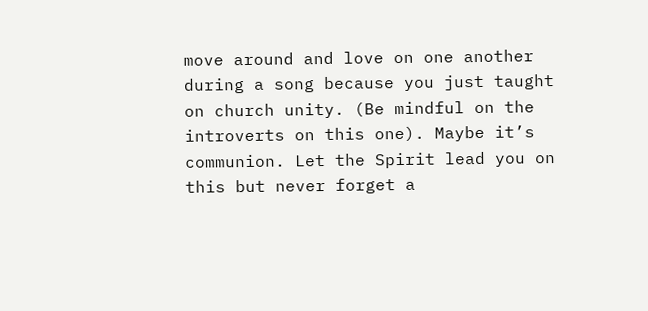move around and love on one another during a song because you just taught on church unity. (Be mindful on the introverts on this one). Maybe it’s communion. Let the Spirit lead you on this but never forget a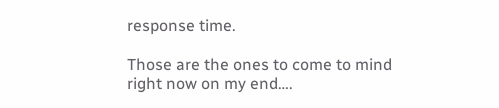response time.

Those are the ones to come to mind right now on my end….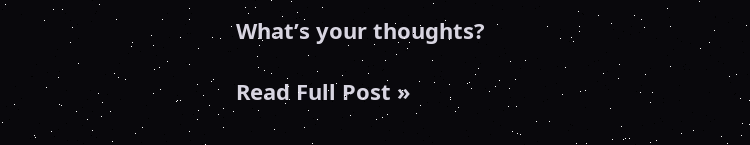What’s your thoughts?

Read Full Post »